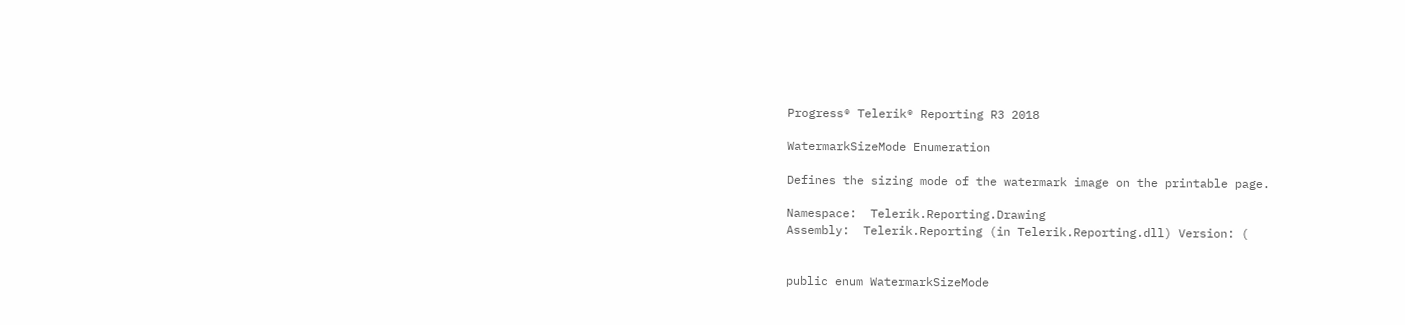Progress® Telerik® Reporting R3 2018

WatermarkSizeMode Enumeration

Defines the sizing mode of the watermark image on the printable page.

Namespace:  Telerik.Reporting.Drawing
Assembly:  Telerik.Reporting (in Telerik.Reporting.dll) Version: (


public enum WatermarkSizeMode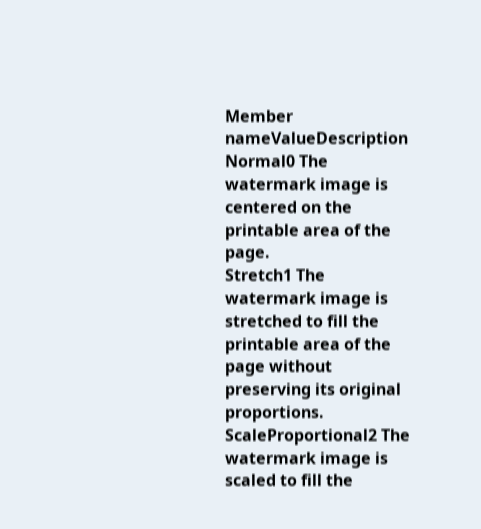Member nameValueDescription
Normal0 The watermark image is centered on the printable area of the page.
Stretch1 The watermark image is stretched to fill the printable area of the page without preserving its original proportions.
ScaleProportional2 The watermark image is scaled to fill the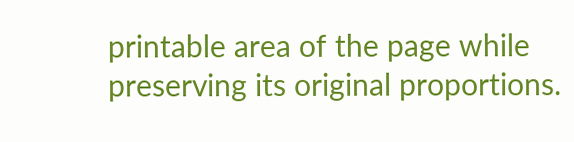printable area of the page while preserving its original proportions.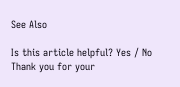See Also

Is this article helpful? Yes / No
Thank you for your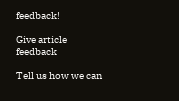feedback!

Give article feedback

Tell us how we can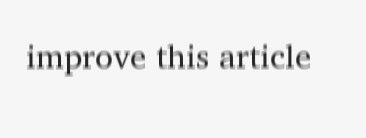improve this article